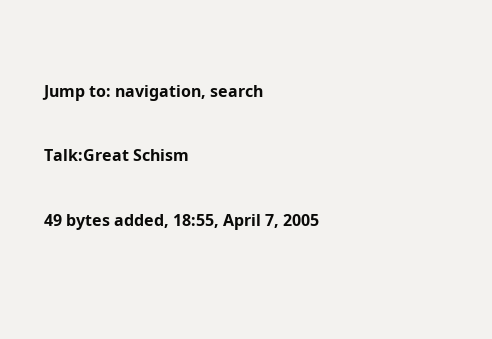Jump to: navigation, search

Talk:Great Schism

49 bytes added, 18:55, April 7, 2005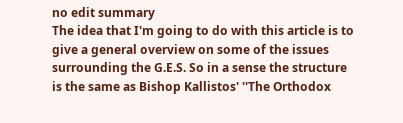no edit summary
The idea that I'm going to do with this article is to give a general overview on some of the issues surrounding the G.E.S. So in a sense the structure is the same as Bishop Kallistos' ''The Orthodox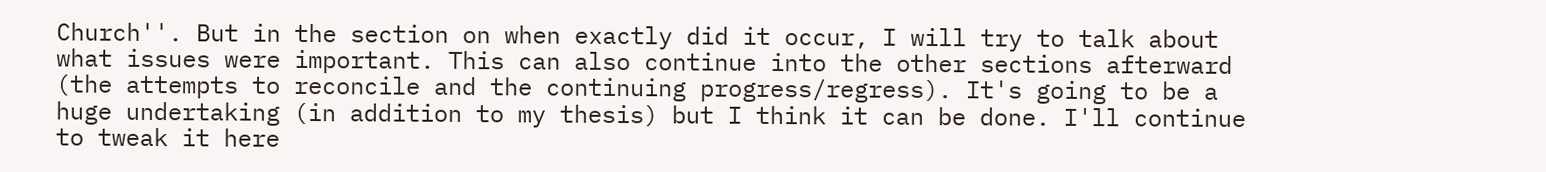Church''. But in the section on when exactly did it occur, I will try to talk about what issues were important. This can also continue into the other sections afterward (the attempts to reconcile and the continuing progress/regress). It's going to be a huge undertaking (in addition to my thesis) but I think it can be done. I'll continue to tweak it here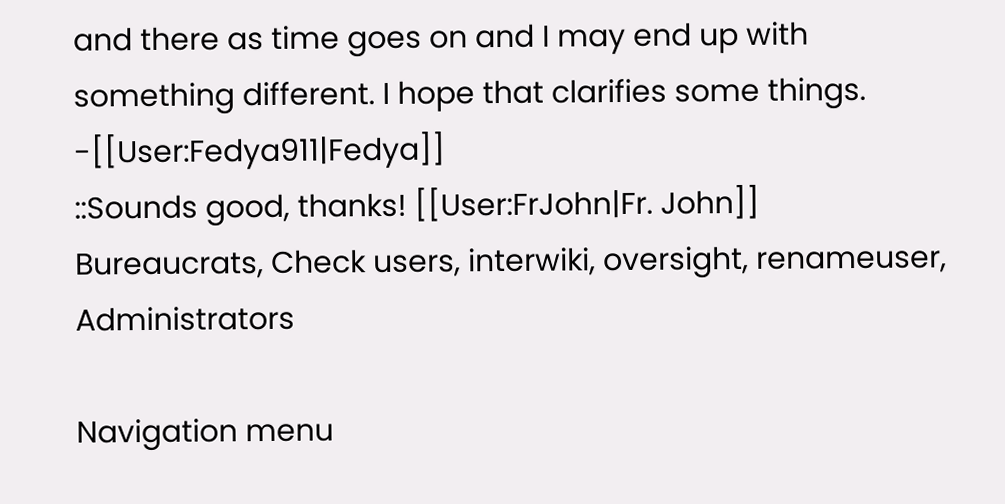and there as time goes on and I may end up with something different. I hope that clarifies some things. -[[User:Fedya911|Fedya]]
::Sounds good, thanks! [[User:FrJohn|Fr. John]]
Bureaucrats, Check users, interwiki, oversight, renameuser, Administrators

Navigation menu